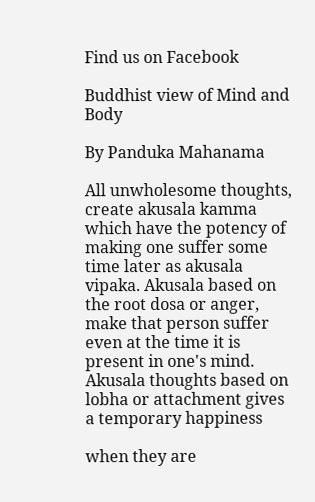Find us on Facebook

Buddhist view of Mind and Body

By Panduka Mahanama

All unwholesome thoughts, create akusala kamma which have the potency of making one suffer some time later as akusala vipaka. Akusala based on the root dosa or anger, make that person suffer even at the time it is present in one's mind. Akusala thoughts based on lobha or attachment gives a temporary happiness

when they are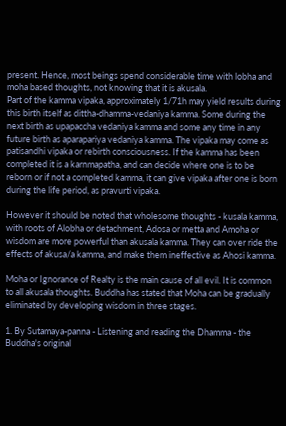present. Hence, most beings spend considerable time with lobha and moha based thoughts, not knowing that it is akusala.
Part of the kamma vipaka, approximately 1/71h may yield results during this birth itself as dittha-dhamma-vedaniya kamma. Some during the next birth as upapaccha vedaniya kamma and some any time in any future birth as aparapariya vedaniya kamma. The vipaka may come as patisandhi vipaka or rebirth consciousness. If the kamma has been completed it is a karnmapatha, and can decide where one is to be reborn or if not a completed kamma, it can give vipaka after one is born during the life period, as pravurti vipaka.

However it should be noted that wholesome thoughts - kusala kamma, with roots of Alobha or detachment, Adosa or metta and Amoha or wisdom are more powerful than akusala kamma. They can over ride the effects of akusa/a kamma, and make them ineffective as Ahosi kamma.

Moha or Ignorance of Realty is the main cause of all evil. It is common to all akusala thoughts. Buddha has stated that Moha can be gradually eliminated by developing wisdom in three stages.

1. By Sutamaya-panna - Listening and reading the Dhamma - the Buddha's original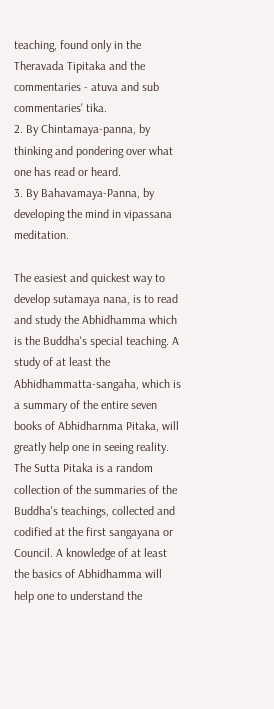teaching, found only in the Theravada Tipitaka and the commentaries - atuva and sub commentaries' tika.
2. By Chintamaya-panna, by thinking and pondering over what one has read or heard.
3. By Bahavamaya-Panna, by developing the mind in vipassana meditation.

The easiest and quickest way to develop sutamaya nana, is to read and study the Abhidhamma which is the Buddha's special teaching. A study of at least the Abhidhammatta-sangaha, which is a summary of the entire seven books of Abhidharnma Pitaka, will greatly help one in seeing reality. The Sutta Pitaka is a random collection of the summaries of the Buddha's teachings, collected and codified at the first sangayana or Council. A knowledge of at least the basics of Abhidhamma will help one to understand the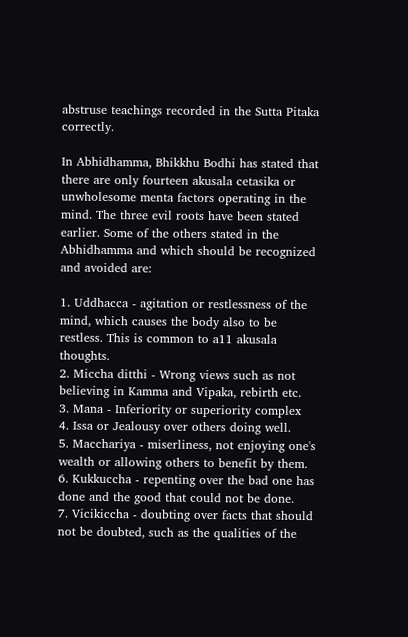abstruse teachings recorded in the Sutta Pitaka correctly.

In Abhidhamma, Bhikkhu Bodhi has stated that there are only fourteen akusala cetasika or unwholesome menta factors operating in the mind. The three evil roots have been stated earlier. Some of the others stated in the Abhidhamma and which should be recognized and avoided are:

1. Uddhacca - agitation or restlessness of the mind, which causes the body also to be restless. This is common to a11 akusala thoughts.
2. Miccha ditthi - Wrong views such as not believing in Kamma and Vipaka, rebirth etc.
3. Mana - Inferiority or superiority complex
4. Issa or Jealousy over others doing well.
5. Macchariya - miserliness, not enjoying one's wealth or allowing others to benefit by them.
6. Kukkuccha - repenting over the bad one has done and the good that could not be done.
7. Vicikiccha - doubting over facts that should not be doubted, such as the qualities of the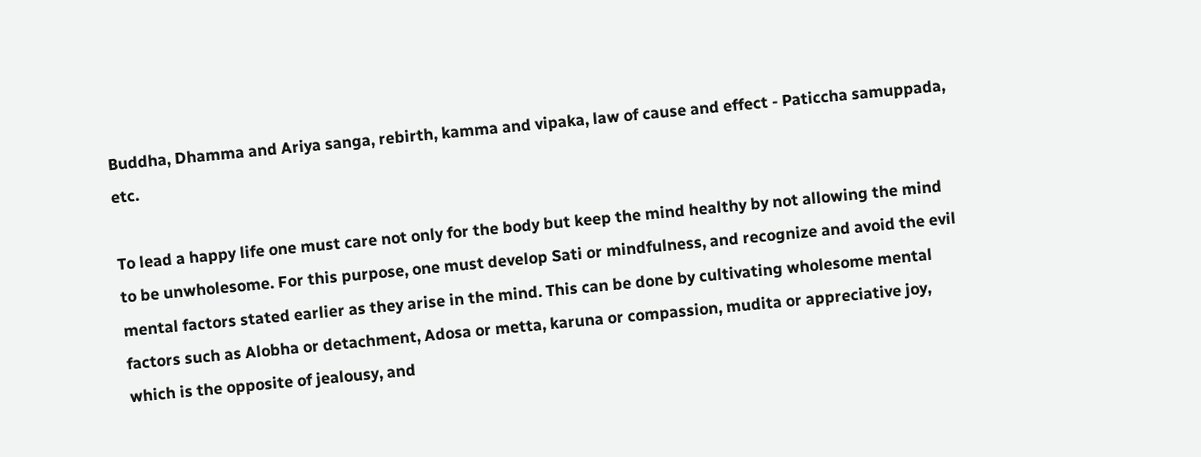Buddha, Dhamma and Ariya sanga, rebirth, kamma and vipaka, law of cause and effect - Paticcha samuppada, etc.

To lead a happy life one must care not only for the body but keep the mind healthy by not allowing the mind to be unwholesome. For this purpose, one must develop Sati or mindfulness, and recognize and avoid the evil mental factors stated earlier as they arise in the mind. This can be done by cultivating wholesome mental factors such as Alobha or detachment, Adosa or metta, karuna or compassion, mudita or appreciative joy, which is the opposite of jealousy, and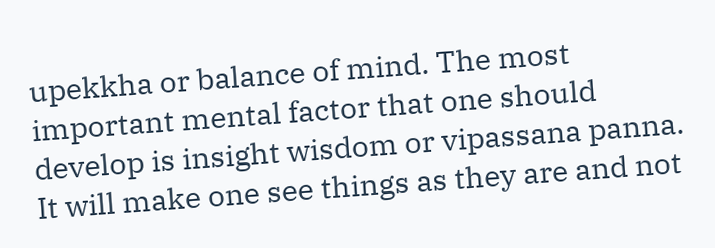upekkha or balance of mind. The most important mental factor that one should develop is insight wisdom or vipassana panna. It will make one see things as they are and not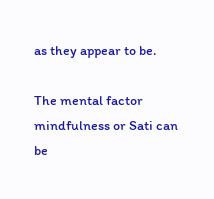as they appear to be.

The mental factor mindfulness or Sati can be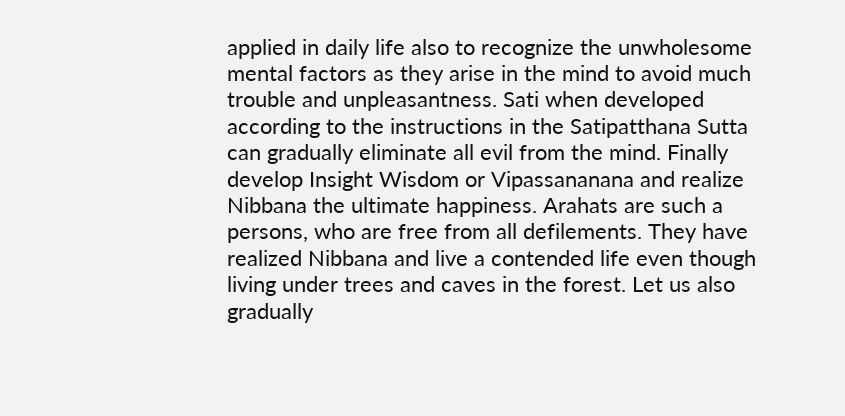applied in daily life also to recognize the unwholesome mental factors as they arise in the mind to avoid much trouble and unpleasantness. Sati when developed according to the instructions in the Satipatthana Sutta can gradually eliminate all evil from the mind. Finally develop Insight Wisdom or Vipassananana and realize Nibbana the ultimate happiness. Arahats are such a persons, who are free from all defilements. They have realized Nibbana and live a contended life even though living under trees and caves in the forest. Let us also gradually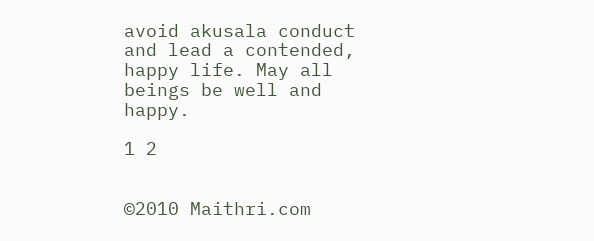avoid akusala conduct and lead a contended, happy life. May all beings be well and happy.

1 2


©2010 Maithri.com